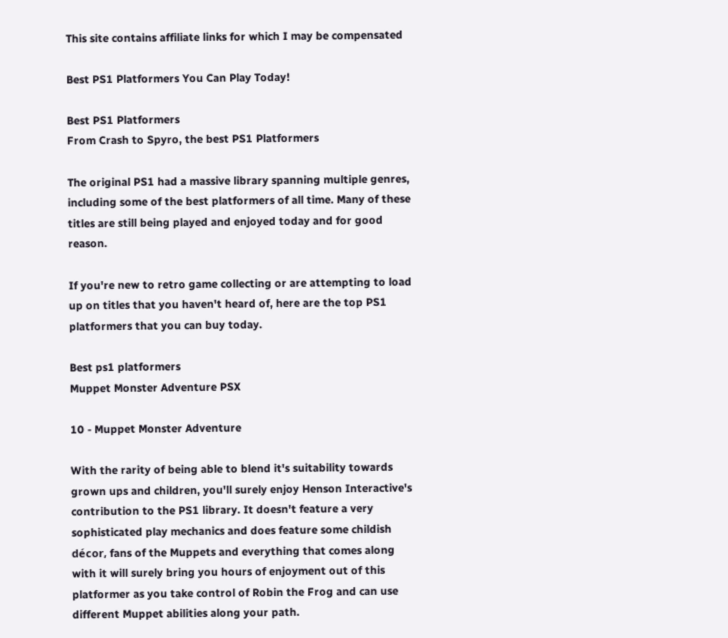This site contains affiliate links for which I may be compensated

Best PS1 Platformers You Can Play Today!

Best PS1 Platformers
From Crash to Spyro, the best PS1 Platformers

The original PS1 had a massive library spanning multiple genres, including some of the best platformers of all time. Many of these titles are still being played and enjoyed today and for good reason.

If you're new to retro game collecting or are attempting to load up on titles that you haven't heard of, here are the top PS1 platformers that you can buy today.

Best ps1 platformers
Muppet Monster Adventure PSX

10 - Muppet Monster Adventure

With the rarity of being able to blend it's suitability towards grown ups and children, you'll surely enjoy Henson Interactive's contribution to the PS1 library. It doesn't feature a very sophisticated play mechanics and does feature some childish décor, fans of the Muppets and everything that comes along with it will surely bring you hours of enjoyment out of this platformer as you take control of Robin the Frog and can use different Muppet abilities along your path.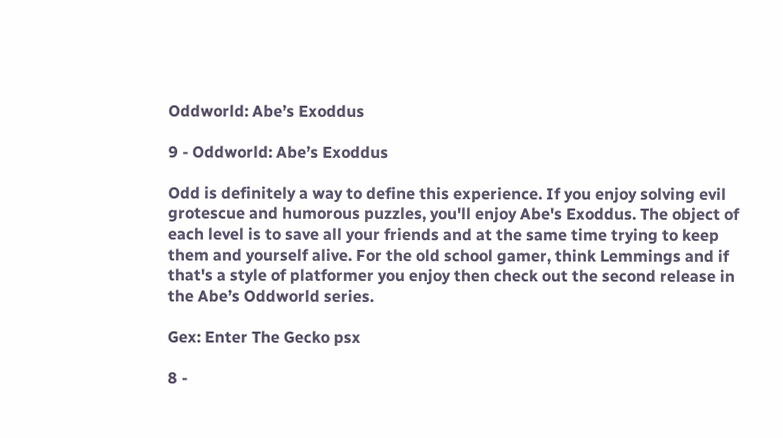Oddworld: Abe’s Exoddus

9 - Oddworld: Abe’s Exoddus

Odd is definitely a way to define this experience. If you enjoy solving evil grotescue and humorous puzzles, you'll enjoy Abe's Exoddus. The object of each level is to save all your friends and at the same time trying to keep them and yourself alive. For the old school gamer, think Lemmings and if that's a style of platformer you enjoy then check out the second release in the Abe’s Oddworld series.

Gex: Enter The Gecko psx

8 -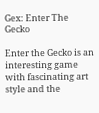Gex: Enter The Gecko

Enter the Gecko is an interesting game with fascinating art style and the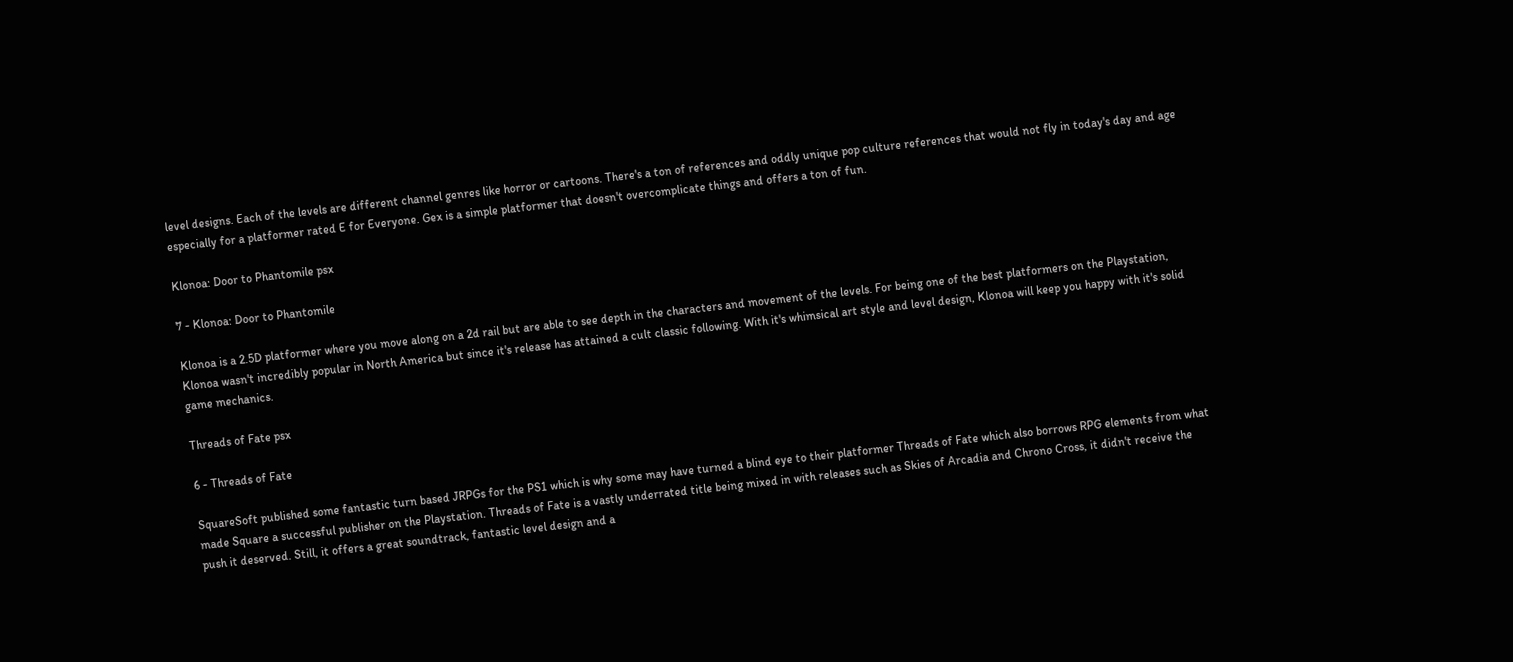level designs. Each of the levels are different channel genres like horror or cartoons. There's a ton of references and oddly unique pop culture references that would not fly in today's day and age especially for a platformer rated E for Everyone. Gex is a simple platformer that doesn't overcomplicate things and offers a ton of fun.

Klonoa: Door to Phantomile psx

7 - Klonoa: Door to Phantomile

Klonoa is a 2.5D platformer where you move along on a 2d rail but are able to see depth in the characters and movement of the levels. For being one of the best platformers on the Playstation, Klonoa wasn't incredibly popular in North America but since it's release has attained a cult classic following. With it's whimsical art style and level design, Klonoa will keep you happy with it's solid game mechanics.

Threads of Fate psx

6 - Threads of Fate

SquareSoft published some fantastic turn based JRPGs for the PS1 which is why some may have turned a blind eye to their platformer Threads of Fate which also borrows RPG elements from what made Square a successful publisher on the Playstation. Threads of Fate is a vastly underrated title being mixed in with releases such as Skies of Arcadia and Chrono Cross, it didn't receive the push it deserved. Still, it offers a great soundtrack, fantastic level design and a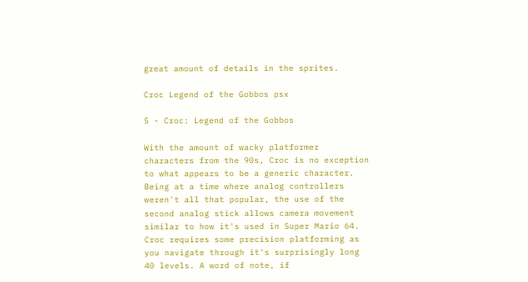great amount of details in the sprites.

Croc Legend of the Gobbos psx

5 - Croc: Legend of the Gobbos

With the amount of wacky platformer characters from the 90s, Croc is no exception to what appears to be a generic character. Being at a time where analog controllers weren't all that popular, the use of the second analog stick allows camera movement similar to how it's used in Super Mario 64. Croc requires some precision platforming as you navigate through it's surprisingly long 40 levels. A word of note, if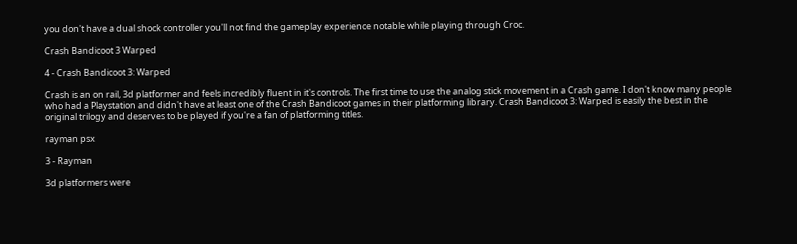you don't have a dual shock controller you'll not find the gameplay experience notable while playing through Croc.

Crash Bandicoot 3 Warped

4 - Crash Bandicoot 3: Warped

Crash is an on rail, 3d platformer and feels incredibly fluent in it's controls. The first time to use the analog stick movement in a Crash game. I don't know many people who had a Playstation and didn't have at least one of the Crash Bandicoot games in their platforming library. Crash Bandicoot 3: Warped is easily the best in the original trilogy and deserves to be played if you're a fan of platforming titles.

rayman psx

3 - Rayman

3d platformers were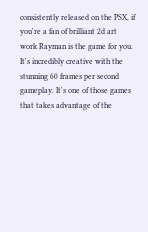consistently released on the PSX, if you're a fan of brilliant 2d art work Rayman is the game for you. It's incredibly creative with the stunning 60 frames per second gameplay. It's one of those games that takes advantage of the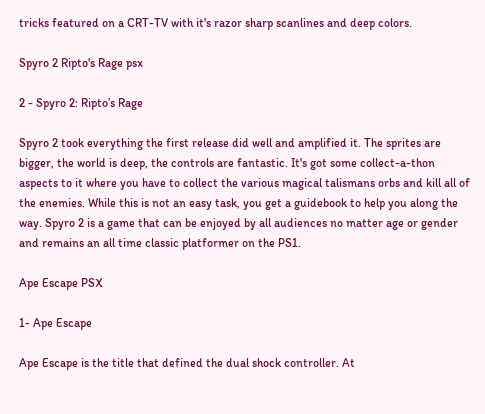tricks featured on a CRT-TV with it's razor sharp scanlines and deep colors.

Spyro 2 Ripto's Rage psx

2 - Spyro 2: Ripto’s Rage

Spyro 2 took everything the first release did well and amplified it. The sprites are bigger, the world is deep, the controls are fantastic. It's got some collect-a-thon aspects to it where you have to collect the various magical talismans orbs and kill all of the enemies. While this is not an easy task, you get a guidebook to help you along the way. Spyro 2 is a game that can be enjoyed by all audiences no matter age or gender and remains an all time classic platformer on the PS1.

Ape Escape PSX

1- Ape Escape

Ape Escape is the title that defined the dual shock controller. At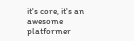it's core, it's an awesome platformer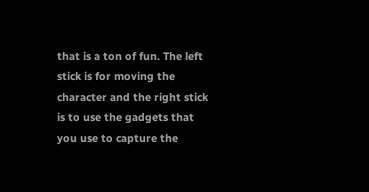that is a ton of fun. The left stick is for moving the character and the right stick is to use the gadgets that you use to capture the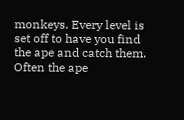monkeys. Every level is set off to have you find the ape and catch them. Often the ape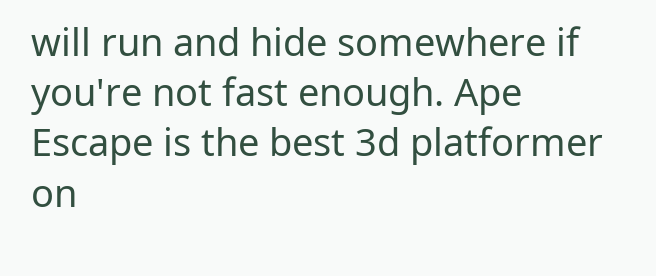will run and hide somewhere if you're not fast enough. Ape Escape is the best 3d platformer on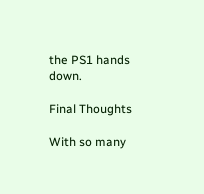the PS1 hands down.

Final Thoughts

With so many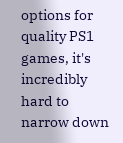options for quality PS1 games, it's incredibly hard to narrow down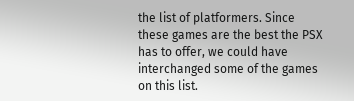the list of platformers. Since these games are the best the PSX has to offer, we could have interchanged some of the games on this list.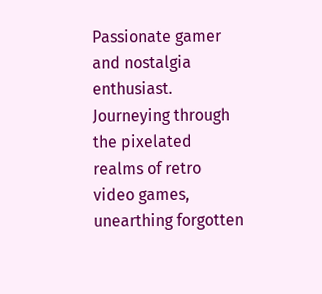Passionate gamer and nostalgia enthusiast. Journeying through the pixelated realms of retro video games, unearthing forgotten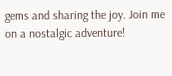gems and sharing the joy. Join me on a nostalgic adventure!